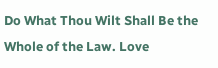Do What Thou Wilt Shall Be the Whole of the Law. Love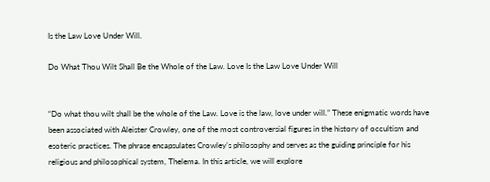Is the Law Love Under Will.

Do What Thou Wilt Shall Be the Whole of the Law. Love Is the Law Love Under Will


“Do what thou wilt shall be the whole of the Law. Love is the law, love under will.” These enigmatic words have been associated with Aleister Crowley, one of the most controversial figures in the history of occultism and esoteric practices. The phrase encapsulates Crowley’s philosophy and serves as the guiding principle for his religious and philosophical system, Thelema. In this article, we will explore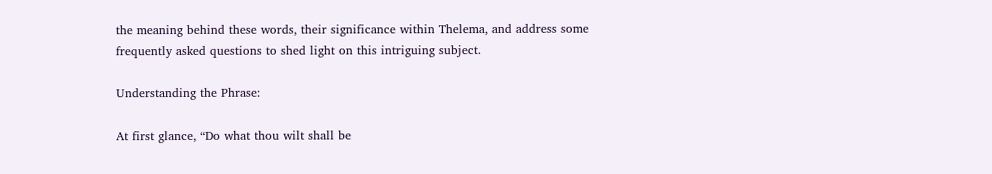the meaning behind these words, their significance within Thelema, and address some frequently asked questions to shed light on this intriguing subject.

Understanding the Phrase:

At first glance, “Do what thou wilt shall be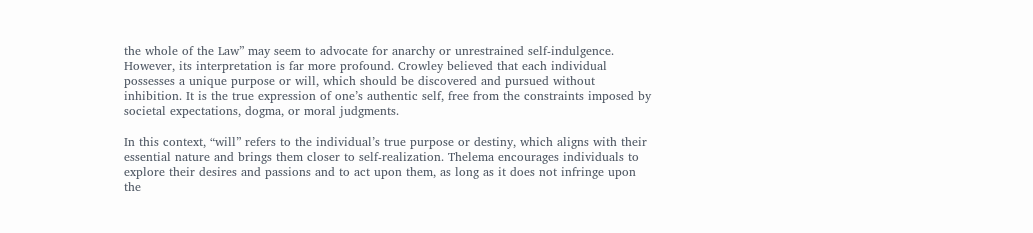the whole of the Law” may seem to advocate for anarchy or unrestrained self-indulgence. However, its interpretation is far more profound. Crowley believed that each individual possesses a unique purpose or will, which should be discovered and pursued without inhibition. It is the true expression of one’s authentic self, free from the constraints imposed by societal expectations, dogma, or moral judgments.

In this context, “will” refers to the individual’s true purpose or destiny, which aligns with their essential nature and brings them closer to self-realization. Thelema encourages individuals to explore their desires and passions and to act upon them, as long as it does not infringe upon the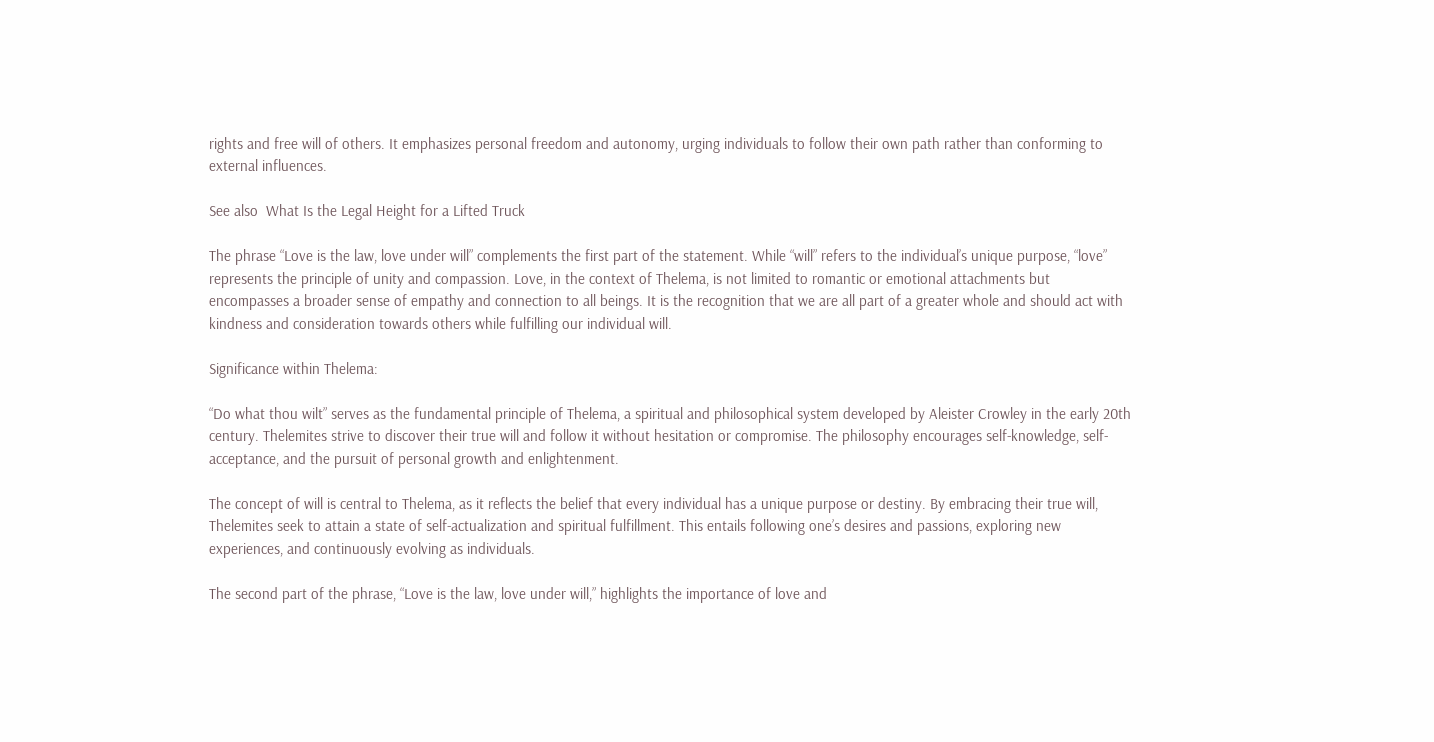rights and free will of others. It emphasizes personal freedom and autonomy, urging individuals to follow their own path rather than conforming to external influences.

See also  What Is the Legal Height for a Lifted Truck

The phrase “Love is the law, love under will” complements the first part of the statement. While “will” refers to the individual’s unique purpose, “love” represents the principle of unity and compassion. Love, in the context of Thelema, is not limited to romantic or emotional attachments but encompasses a broader sense of empathy and connection to all beings. It is the recognition that we are all part of a greater whole and should act with kindness and consideration towards others while fulfilling our individual will.

Significance within Thelema:

“Do what thou wilt” serves as the fundamental principle of Thelema, a spiritual and philosophical system developed by Aleister Crowley in the early 20th century. Thelemites strive to discover their true will and follow it without hesitation or compromise. The philosophy encourages self-knowledge, self-acceptance, and the pursuit of personal growth and enlightenment.

The concept of will is central to Thelema, as it reflects the belief that every individual has a unique purpose or destiny. By embracing their true will, Thelemites seek to attain a state of self-actualization and spiritual fulfillment. This entails following one’s desires and passions, exploring new experiences, and continuously evolving as individuals.

The second part of the phrase, “Love is the law, love under will,” highlights the importance of love and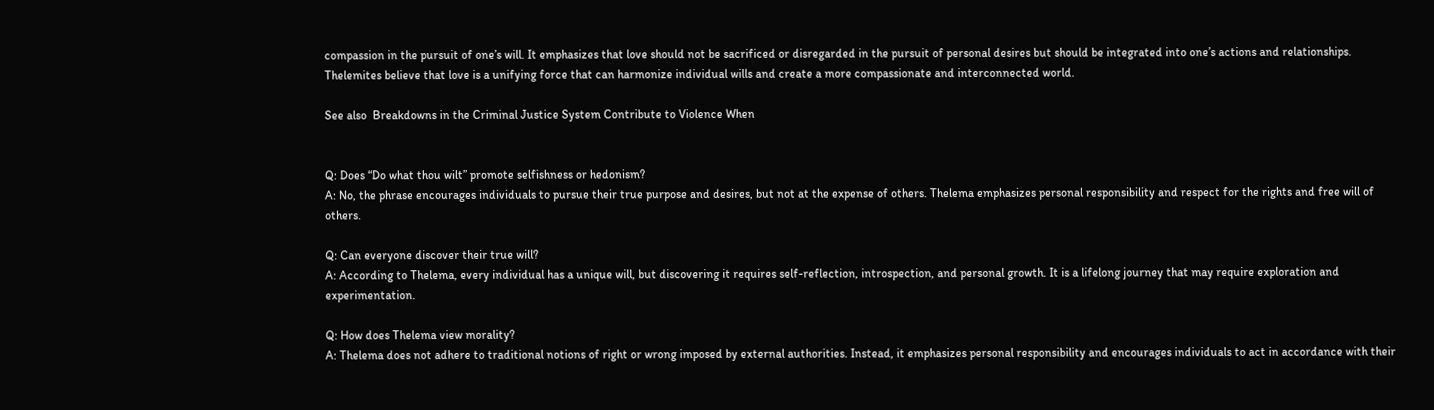compassion in the pursuit of one’s will. It emphasizes that love should not be sacrificed or disregarded in the pursuit of personal desires but should be integrated into one’s actions and relationships. Thelemites believe that love is a unifying force that can harmonize individual wills and create a more compassionate and interconnected world.

See also  Breakdowns in the Criminal Justice System Contribute to Violence When


Q: Does “Do what thou wilt” promote selfishness or hedonism?
A: No, the phrase encourages individuals to pursue their true purpose and desires, but not at the expense of others. Thelema emphasizes personal responsibility and respect for the rights and free will of others.

Q: Can everyone discover their true will?
A: According to Thelema, every individual has a unique will, but discovering it requires self-reflection, introspection, and personal growth. It is a lifelong journey that may require exploration and experimentation.

Q: How does Thelema view morality?
A: Thelema does not adhere to traditional notions of right or wrong imposed by external authorities. Instead, it emphasizes personal responsibility and encourages individuals to act in accordance with their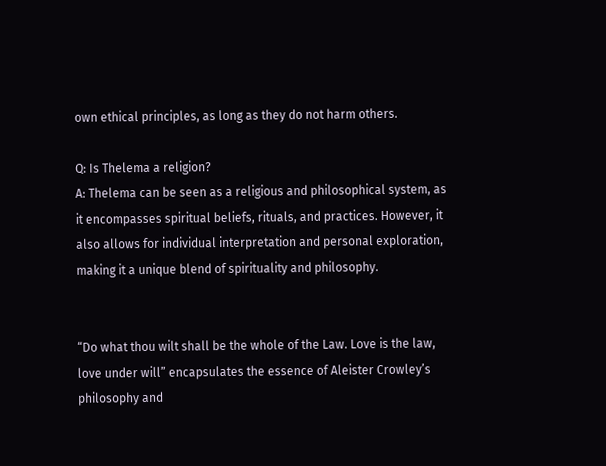own ethical principles, as long as they do not harm others.

Q: Is Thelema a religion?
A: Thelema can be seen as a religious and philosophical system, as it encompasses spiritual beliefs, rituals, and practices. However, it also allows for individual interpretation and personal exploration, making it a unique blend of spirituality and philosophy.


“Do what thou wilt shall be the whole of the Law. Love is the law, love under will” encapsulates the essence of Aleister Crowley’s philosophy and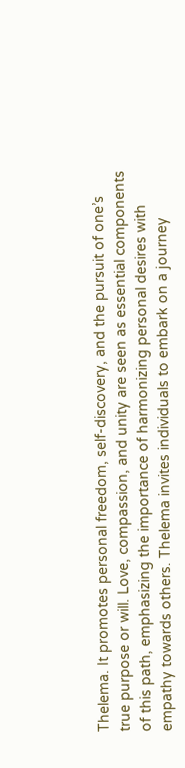Thelema. It promotes personal freedom, self-discovery, and the pursuit of one’s true purpose or will. Love, compassion, and unity are seen as essential components of this path, emphasizing the importance of harmonizing personal desires with empathy towards others. Thelema invites individuals to embark on a journey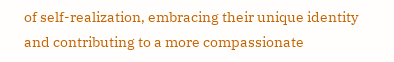of self-realization, embracing their unique identity and contributing to a more compassionate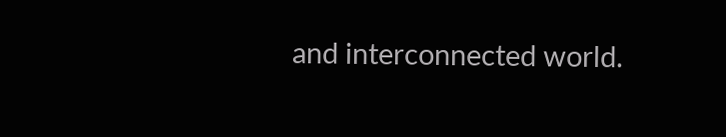and interconnected world.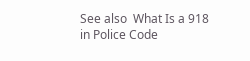See also  What Is a 918 in Police Code